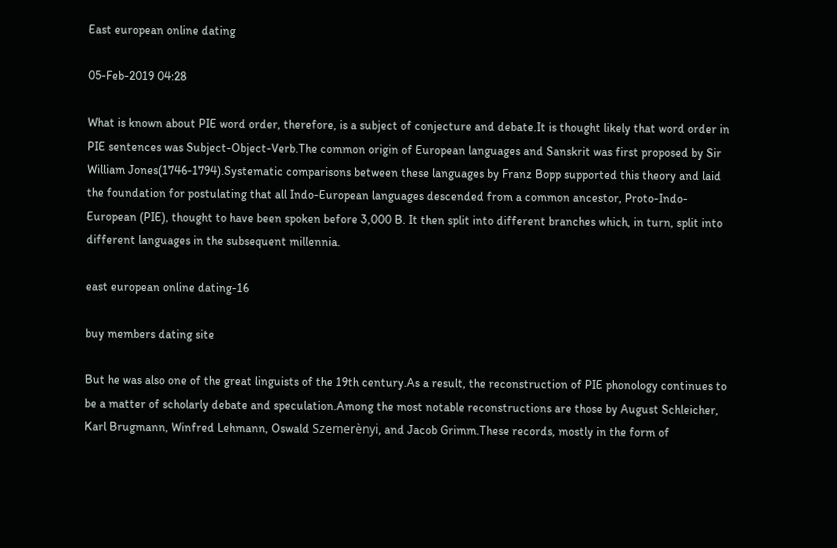East european online dating

05-Feb-2019 04:28

What is known about PIE word order, therefore, is a subject of conjecture and debate.It is thought likely that word order in PIE sentences was Subject-Object-Verb.The common origin of European languages and Sanskrit was first proposed by Sir William Jones(1746-1794).Systematic comparisons between these languages by Franz Bopp supported this theory and laid the foundation for postulating that all Indo-European languages descended from a common ancestor, Proto-Indo-European (PIE), thought to have been spoken before 3,000 B. It then split into different branches which, in turn, split into different languages in the subsequent millennia.

east european online dating-16

buy members dating site

But he was also one of the great linguists of the 19th century.As a result, the reconstruction of PIE phonology continues to be a matter of scholarly debate and speculation.Among the most notable reconstructions are those by August Schleicher, Karl Brugmann, Winfred Lehmann, Oswald Szemerènyi, and Jacob Grimm.These records, mostly in the form of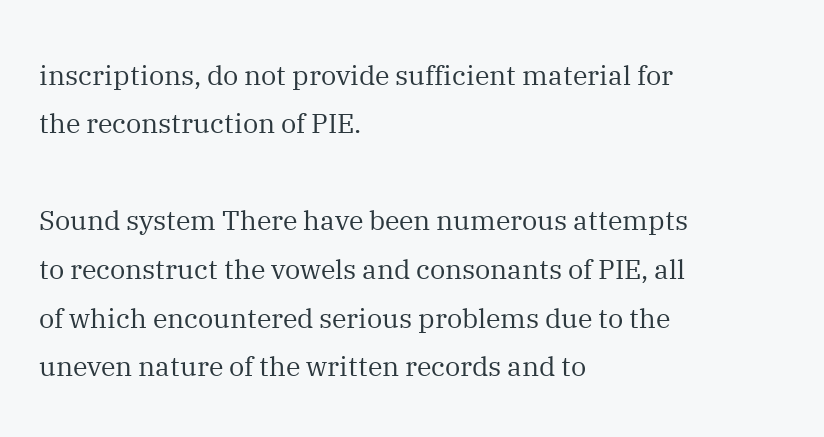inscriptions, do not provide sufficient material for the reconstruction of PIE.

Sound system There have been numerous attempts to reconstruct the vowels and consonants of PIE, all of which encountered serious problems due to the uneven nature of the written records and to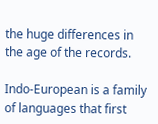the huge differences in the age of the records.

Indo-European is a family of languages that first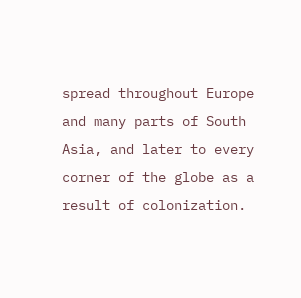spread throughout Europe and many parts of South Asia, and later to every corner of the globe as a result of colonization.